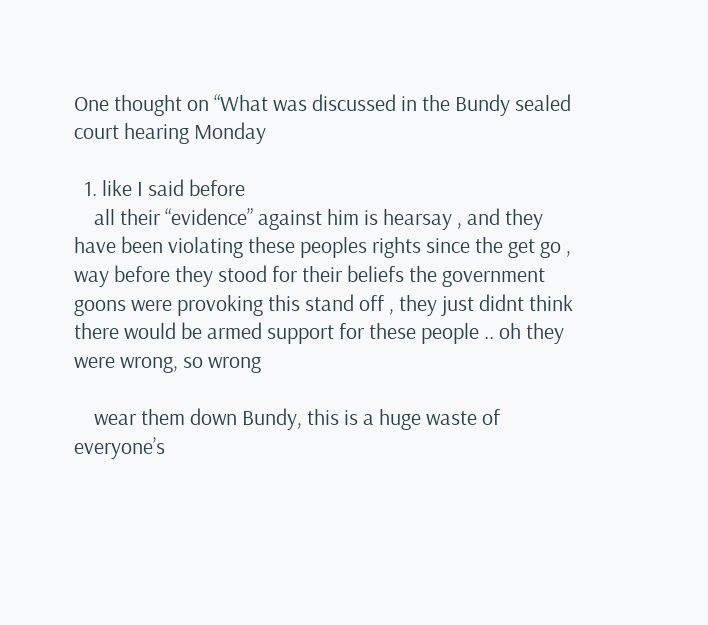One thought on “What was discussed in the Bundy sealed court hearing Monday

  1. like I said before
    all their “evidence” against him is hearsay , and they have been violating these peoples rights since the get go , way before they stood for their beliefs the government goons were provoking this stand off , they just didnt think there would be armed support for these people .. oh they were wrong, so wrong

    wear them down Bundy, this is a huge waste of everyone’s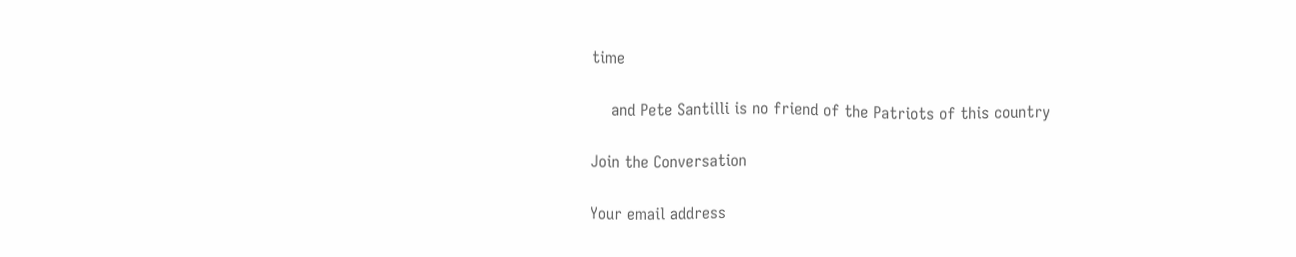time

    and Pete Santilli is no friend of the Patriots of this country

Join the Conversation

Your email address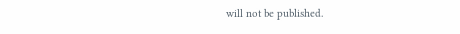will not be published.